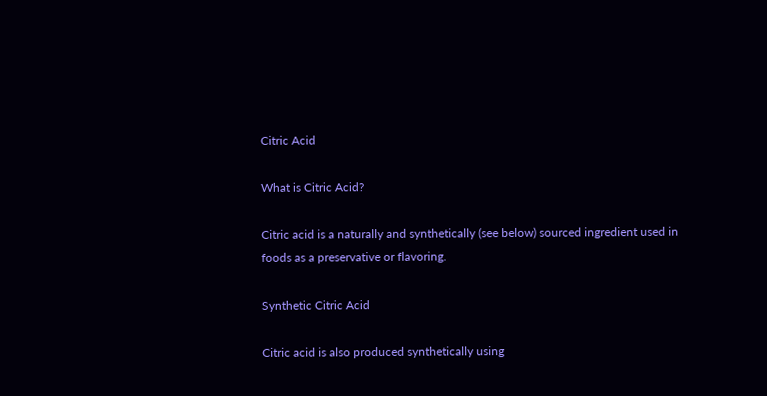Citric Acid

What is Citric Acid?

Citric acid is a naturally and synthetically (see below) sourced ingredient used in foods as a preservative or flavoring.

Synthetic Citric Acid

Citric acid is also produced synthetically using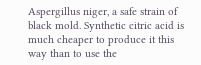Aspergillus niger, a safe strain of black mold. Synthetic citric acid is much cheaper to produce it this way than to use the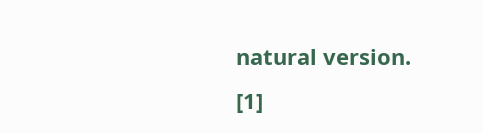natural version. [1]